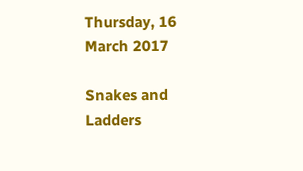Thursday, 16 March 2017

Snakes and Ladders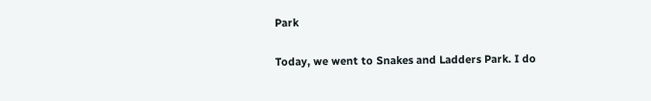Park

Today, we went to Snakes and Ladders Park. I do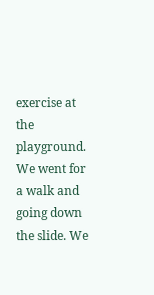exercise at the playground. We went for a walk and going down the slide. We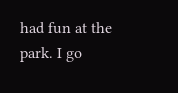had fun at the park. I go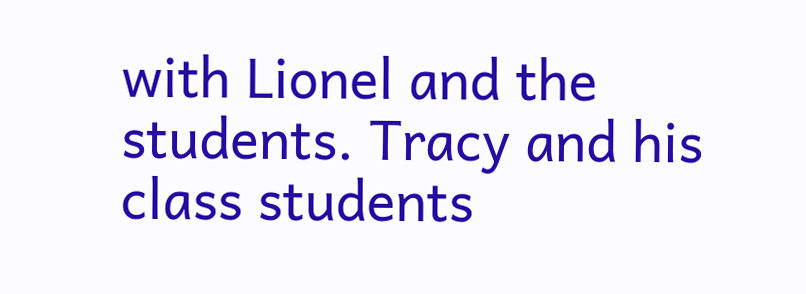with Lionel and the students. Tracy and his class students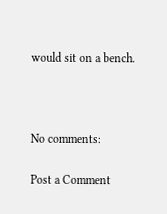would sit on a bench.



No comments:

Post a Comment